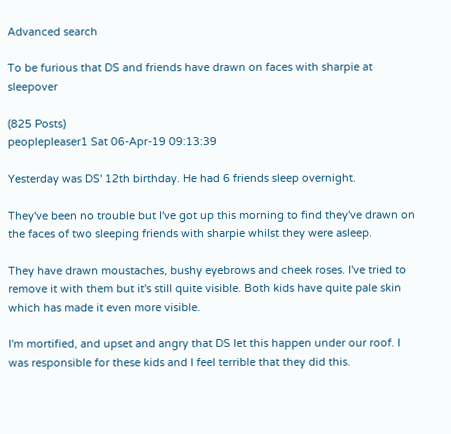Advanced search

To be furious that DS and friends have drawn on faces with sharpie at sleepover

(825 Posts)
peoplepleaser1 Sat 06-Apr-19 09:13:39

Yesterday was DS' 12th birthday. He had 6 friends sleep overnight.

They've been no trouble but I've got up this morning to find they've drawn on the faces of two sleeping friends with sharpie whilst they were asleep.

They have drawn moustaches, bushy eyebrows and cheek roses. I've tried to remove it with them but it's still quite visible. Both kids have quite pale skin which has made it even more visible.

I'm mortified, and upset and angry that DS let this happen under our roof. I was responsible for these kids and I feel terrible that they did this.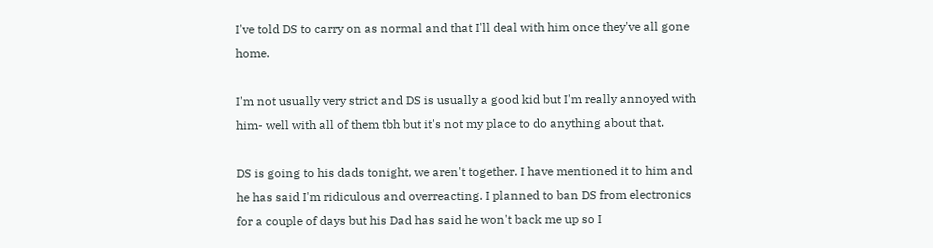I've told DS to carry on as normal and that I'll deal with him once they've all gone home.

I'm not usually very strict and DS is usually a good kid but I'm really annoyed with him- well with all of them tbh but it's not my place to do anything about that.

DS is going to his dads tonight, we aren't together. I have mentioned it to him and he has said I'm ridiculous and overreacting. I planned to ban DS from electronics for a couple of days but his Dad has said he won't back me up so I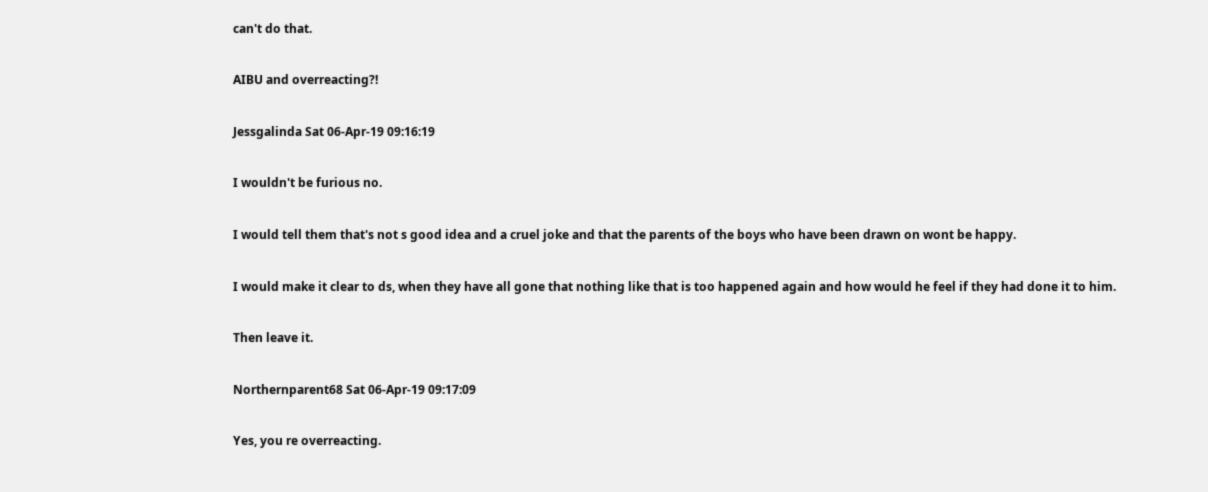can't do that.

AIBU and overreacting?!

Jessgalinda Sat 06-Apr-19 09:16:19

I wouldn't be furious no.

I would tell them that's not s good idea and a cruel joke and that the parents of the boys who have been drawn on wont be happy.

I would make it clear to ds, when they have all gone that nothing like that is too happened again and how would he feel if they had done it to him.

Then leave it.

Northernparent68 Sat 06-Apr-19 09:17:09

Yes, you re overreacting.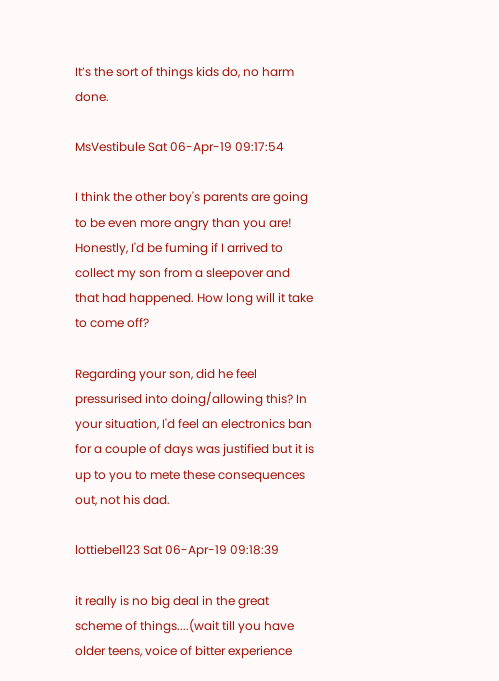It’s the sort of things kids do, no harm done.

MsVestibule Sat 06-Apr-19 09:17:54

I think the other boy's parents are going to be even more angry than you are! Honestly, I'd be fuming if I arrived to collect my son from a sleepover and that had happened. How long will it take to come off?

Regarding your son, did he feel pressurised into doing/allowing this? In your situation, I'd feel an electronics ban for a couple of days was justified but it is up to you to mete these consequences out, not his dad.

lottiebel123 Sat 06-Apr-19 09:18:39

it really is no big deal in the great scheme of things....(wait till you have older teens, voice of bitter experience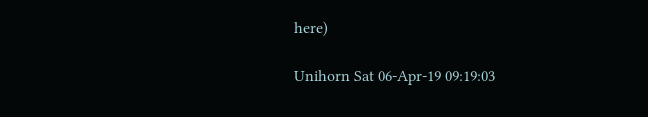here)

Unihorn Sat 06-Apr-19 09:19:03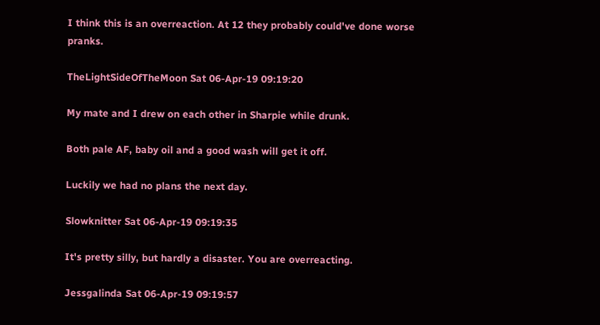I think this is an overreaction. At 12 they probably could've done worse pranks.

TheLightSideOfTheMoon Sat 06-Apr-19 09:19:20

My mate and I drew on each other in Sharpie while drunk.

Both pale AF, baby oil and a good wash will get it off.

Luckily we had no plans the next day.

Slowknitter Sat 06-Apr-19 09:19:35

It's pretty silly, but hardly a disaster. You are overreacting.

Jessgalinda Sat 06-Apr-19 09:19:57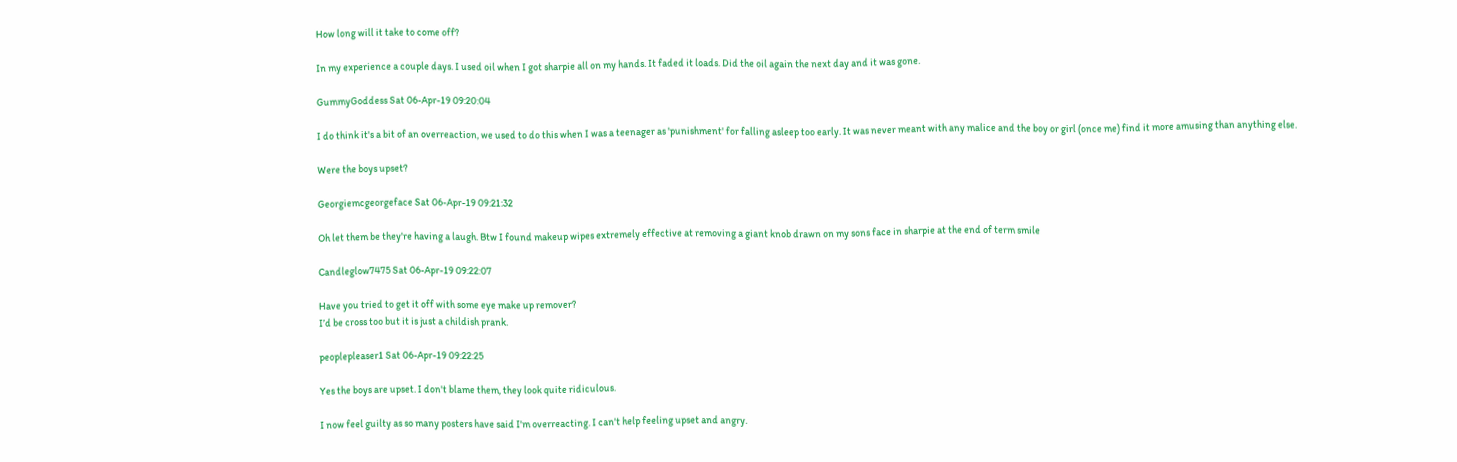How long will it take to come off?

In my experience a couple days. I used oil when I got sharpie all on my hands. It faded it loads. Did the oil again the next day and it was gone.

GummyGoddess Sat 06-Apr-19 09:20:04

I do think it's a bit of an overreaction, we used to do this when I was a teenager as 'punishment' for falling asleep too early. It was never meant with any malice and the boy or girl (once me) find it more amusing than anything else.

Were the boys upset?

Georgiemcgeorgeface Sat 06-Apr-19 09:21:32

Oh let them be they're having a laugh. Btw I found makeup wipes extremely effective at removing a giant knob drawn on my sons face in sharpie at the end of term smile

Candleglow7475 Sat 06-Apr-19 09:22:07

Have you tried to get it off with some eye make up remover?
I’d be cross too but it is just a childish prank.

peoplepleaser1 Sat 06-Apr-19 09:22:25

Yes the boys are upset. I don't blame them, they look quite ridiculous.

I now feel guilty as so many posters have said I'm overreacting. I can't help feeling upset and angry.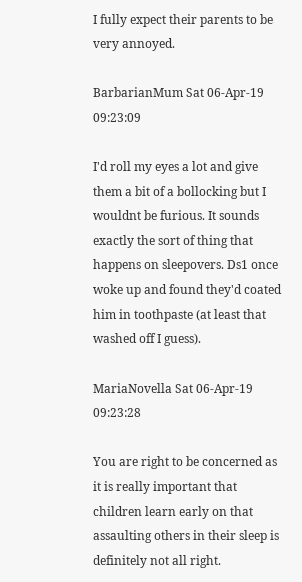I fully expect their parents to be very annoyed.

BarbarianMum Sat 06-Apr-19 09:23:09

I'd roll my eyes a lot and give them a bit of a bollocking but I wouldnt be furious. It sounds exactly the sort of thing that happens on sleepovers. Ds1 once woke up and found they'd coated him in toothpaste (at least that washed off I guess).

MariaNovella Sat 06-Apr-19 09:23:28

You are right to be concerned as it is really important that children learn early on that assaulting others in their sleep is definitely not all right.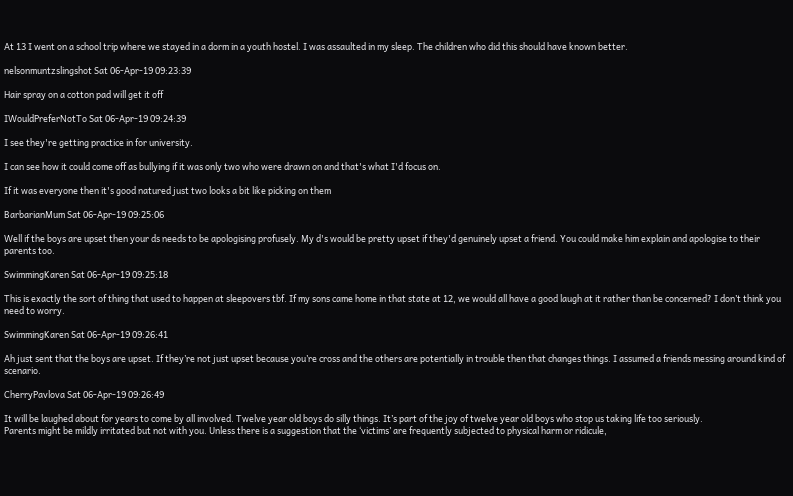At 13 I went on a school trip where we stayed in a dorm in a youth hostel. I was assaulted in my sleep. The children who did this should have known better.

nelsonmuntzslingshot Sat 06-Apr-19 09:23:39

Hair spray on a cotton pad will get it off

IWouldPreferNotTo Sat 06-Apr-19 09:24:39

I see they're getting practice in for university.

I can see how it could come off as bullying if it was only two who were drawn on and that's what I'd focus on.

If it was everyone then it's good natured just two looks a bit like picking on them

BarbarianMum Sat 06-Apr-19 09:25:06

Well if the boys are upset then your ds needs to be apologising profusely. My d's would be pretty upset if they'd genuinely upset a friend. You could make him explain and apologise to their parents too.

SwimmingKaren Sat 06-Apr-19 09:25:18

This is exactly the sort of thing that used to happen at sleepovers tbf. If my sons came home in that state at 12, we would all have a good laugh at it rather than be concerned? I don’t think you need to worry.

SwimmingKaren Sat 06-Apr-19 09:26:41

Ah just sent that the boys are upset. If they’re not just upset because you’re cross and the others are potentially in trouble then that changes things. I assumed a friends messing around kind of scenario.

CherryPavlova Sat 06-Apr-19 09:26:49

It will be laughed about for years to come by all involved. Twelve year old boys do silly things. It’s part of the joy of twelve year old boys who stop us taking life too seriously.
Parents might be mildly irritated but not with you. Unless there is a suggestion that the ‘victims’ are frequently subjected to physical harm or ridicule,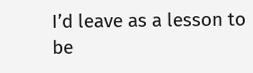I’d leave as a lesson to be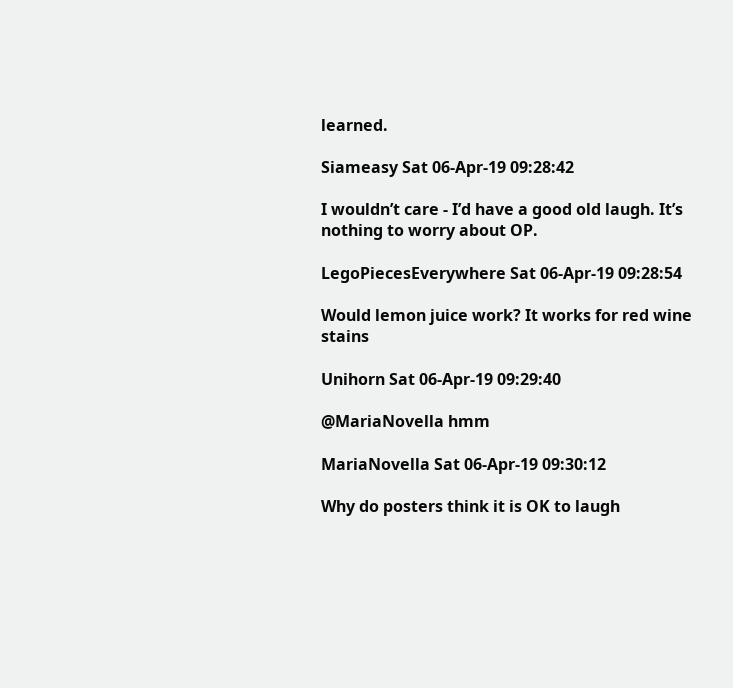learned.

Siameasy Sat 06-Apr-19 09:28:42

I wouldn’t care - I’d have a good old laugh. It’s nothing to worry about OP.

LegoPiecesEverywhere Sat 06-Apr-19 09:28:54

Would lemon juice work? It works for red wine stains

Unihorn Sat 06-Apr-19 09:29:40

@MariaNovella hmm

MariaNovella Sat 06-Apr-19 09:30:12

Why do posters think it is OK to laugh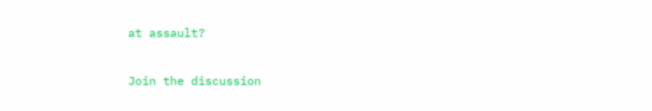at assault?

Join the discussion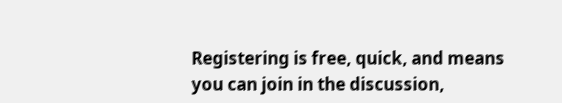Registering is free, quick, and means you can join in the discussion,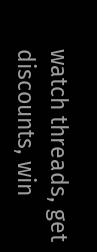watch threads, get discounts, win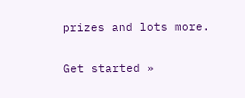prizes and lots more.

Get started »